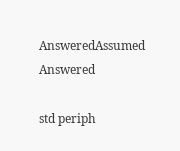AnsweredAssumed Answered

std periph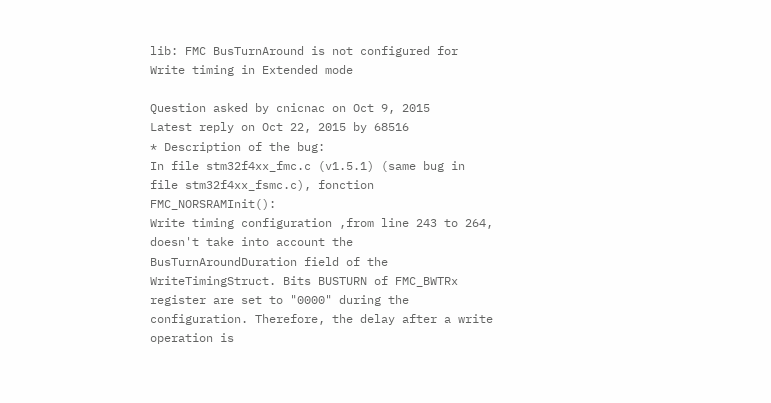lib: FMC BusTurnAround is not configured for Write timing in Extended mode

Question asked by cnicnac on Oct 9, 2015
Latest reply on Oct 22, 2015 by 68516
* Description of the bug:
In file stm32f4xx_fmc.c (v1.5.1) (same bug in file stm32f4xx_fsmc.c), fonction FMC_NORSRAMInit():
Write timing configuration ,from line 243 to 264, doesn't take into account the BusTurnAroundDuration field of the WriteTimingStruct. Bits BUSTURN of FMC_BWTRx register are set to "0000" during the configuration. Therefore, the delay after a write operation is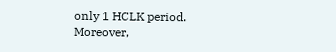only 1 HCLK period.
Moreover,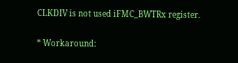CLKDIV is not used iFMC_BWTRx register.

* Workaround: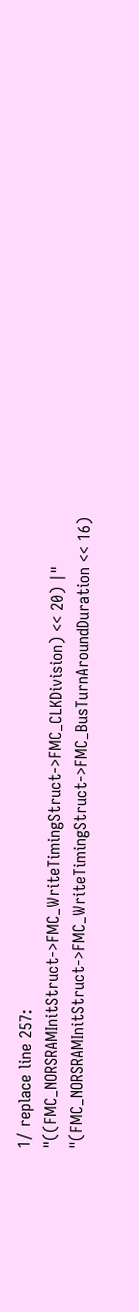1/ replace line 257:
"((FMC_NORSRAMInitStruct->FMC_WriteTimingStruct->FMC_CLKDivision) << 20) |"
"(FMC_NORSRAMInitStruct->FMC_WriteTimingStruct->FMC_BusTurnAroundDuration << 16)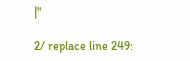|"

2/ replace line 249: